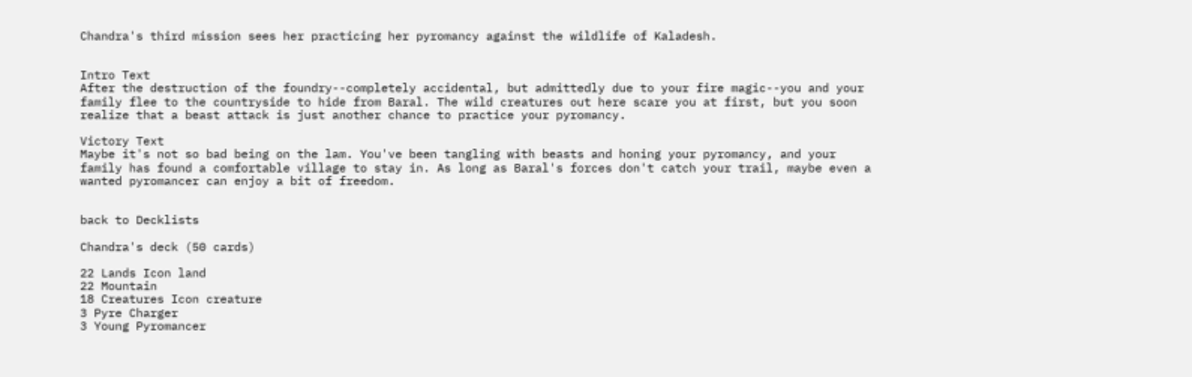Chandra's third mission sees her practicing her pyromancy against the wildlife of Kaladesh.


Intro Text
After the destruction of the foundry--completely accidental, but admittedly due to your fire magic--you and your family flee to the countryside to hide from Baral. The wild creatures out here scare you at first, but you soon realize that a beast attack is just another chance to practice your pyromancy.

Victory Text
Maybe it's not so bad being on the lam. You've been tangling with beasts and honing your pyromancy, and your family has found a comfortable village to stay in. As long as Baral's forces don't catch your trail, maybe even a wanted pyromancer can enjoy a bit of freedom.


back to Decklists

Chandra's deck (50 cards)

22 Lands Icon land
22 Mountain
18 Creatures Icon creature
3 Pyre Charger
3 Young Pyromancer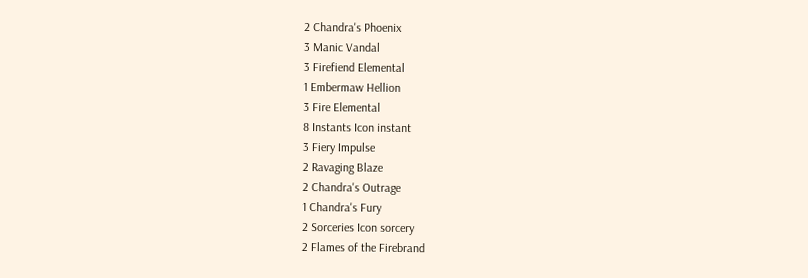2 Chandra's Phoenix
3 Manic Vandal
3 Firefiend Elemental
1 Embermaw Hellion
3 Fire Elemental
8 Instants Icon instant
3 Fiery Impulse
2 Ravaging Blaze
2 Chandra's Outrage
1 Chandra's Fury
2 Sorceries Icon sorcery
2 Flames of the Firebrand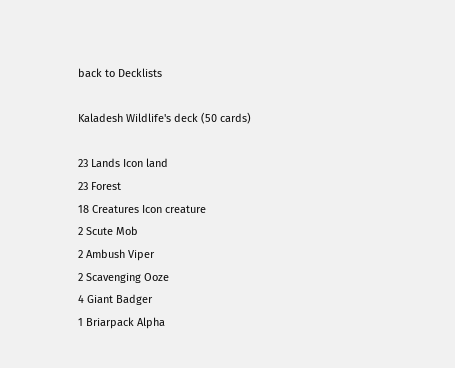back to Decklists

Kaladesh Wildlife's deck (50 cards)

23 Lands Icon land
23 Forest
18 Creatures Icon creature
2 Scute Mob
2 Ambush Viper
2 Scavenging Ooze
4 Giant Badger
1 Briarpack Alpha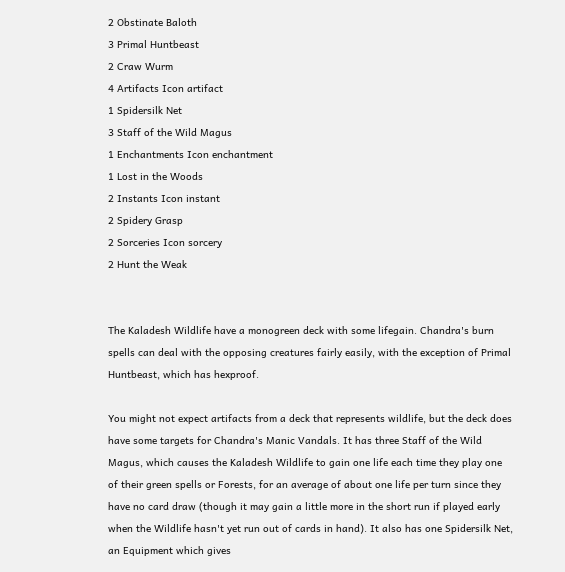2 Obstinate Baloth
3 Primal Huntbeast
2 Craw Wurm
4 Artifacts Icon artifact
1 Spidersilk Net
3 Staff of the Wild Magus
1 Enchantments Icon enchantment
1 Lost in the Woods
2 Instants Icon instant
2 Spidery Grasp
2 Sorceries Icon sorcery
2 Hunt the Weak


The Kaladesh Wildlife have a monogreen deck with some lifegain. Chandra's burn spells can deal with the opposing creatures fairly easily, with the exception of Primal Huntbeast, which has hexproof.

You might not expect artifacts from a deck that represents wildlife, but the deck does have some targets for Chandra's Manic Vandals. It has three Staff of the Wild Magus, which causes the Kaladesh Wildlife to gain one life each time they play one of their green spells or Forests, for an average of about one life per turn since they have no card draw (though it may gain a little more in the short run if played early when the Wildlife hasn't yet run out of cards in hand). It also has one Spidersilk Net, an Equipment which gives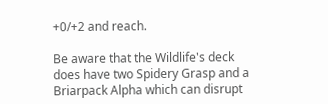+0/+2 and reach.

Be aware that the Wildlife's deck does have two Spidery Grasp and a Briarpack Alpha which can disrupt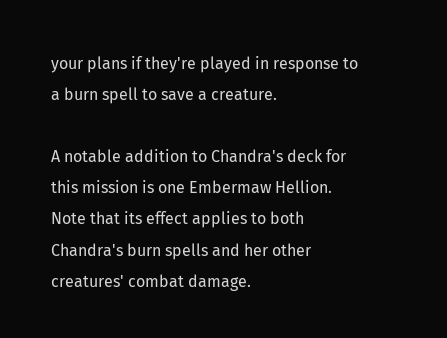your plans if they're played in response to a burn spell to save a creature.

A notable addition to Chandra's deck for this mission is one Embermaw Hellion. Note that its effect applies to both Chandra's burn spells and her other creatures' combat damage.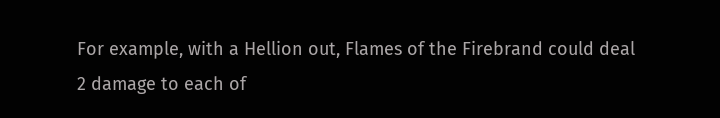For example, with a Hellion out, Flames of the Firebrand could deal 2 damage to each of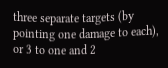three separate targets (by pointing one damage to each), or 3 to one and 2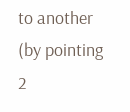to another (by pointing 2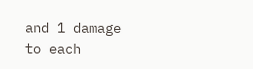and 1 damage to each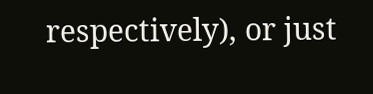respectively), or just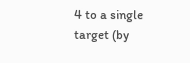4 to a single target (by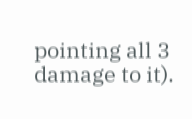pointing all 3 damage to it).